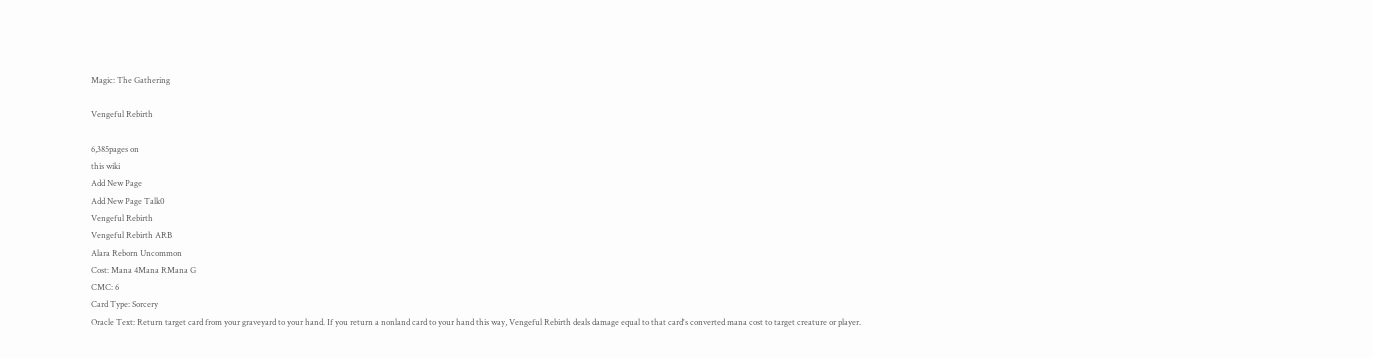Magic: The Gathering

Vengeful Rebirth

6,385pages on
this wiki
Add New Page
Add New Page Talk0
Vengeful Rebirth
Vengeful Rebirth ARB
Alara Reborn Uncommon
Cost: Mana 4Mana RMana G
CMC: 6
Card Type: Sorcery
Oracle Text: Return target card from your graveyard to your hand. If you return a nonland card to your hand this way, Vengeful Rebirth deals damage equal to that card's converted mana cost to target creature or player.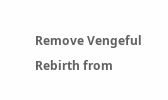Remove Vengeful Rebirth from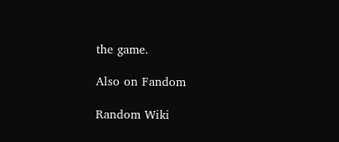the game.

Also on Fandom

Random Wiki